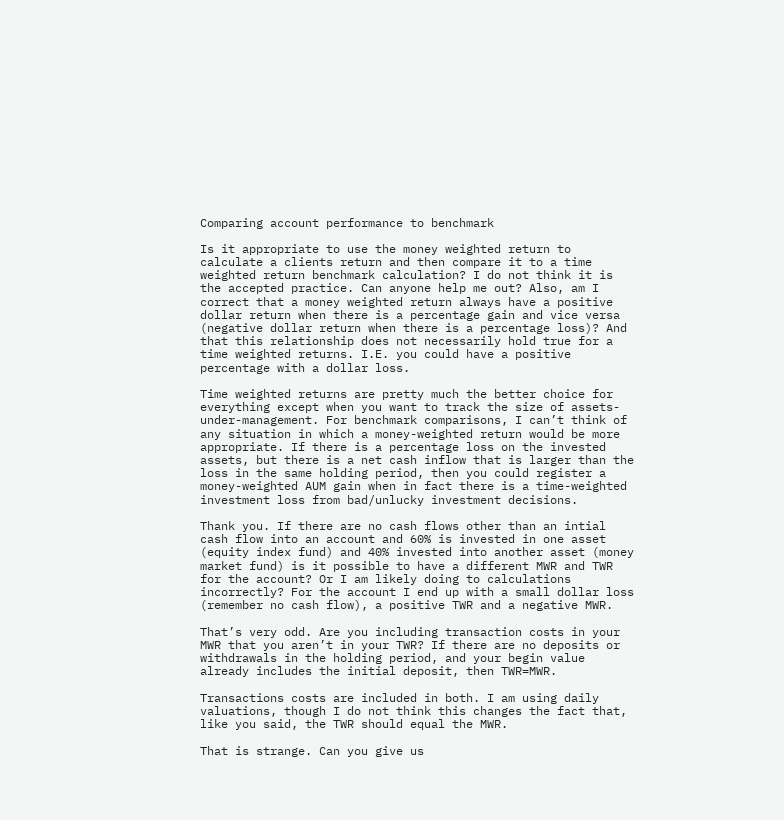Comparing account performance to benchmark

Is it appropriate to use the money weighted return to calculate a clients return and then compare it to a time weighted return benchmark calculation? I do not think it is the accepted practice. Can anyone help me out? Also, am I correct that a money weighted return always have a positive dollar return when there is a percentage gain and vice versa (negative dollar return when there is a percentage loss)? And that this relationship does not necessarily hold true for a time weighted returns. I.E. you could have a positive percentage with a dollar loss.

Time weighted returns are pretty much the better choice for everything except when you want to track the size of assets-under-management. For benchmark comparisons, I can’t think of any situation in which a money-weighted return would be more appropriate. If there is a percentage loss on the invested assets, but there is a net cash inflow that is larger than the loss in the same holding period, then you could register a money-weighted AUM gain when in fact there is a time-weighted investment loss from bad/unlucky investment decisions.

Thank you. If there are no cash flows other than an intial cash flow into an account and 60% is invested in one asset (equity index fund) and 40% invested into another asset (money market fund) is it possible to have a different MWR and TWR for the account? Or I am likely doing to calculations incorrectly? For the account I end up with a small dollar loss (remember no cash flow), a positive TWR and a negative MWR.

That’s very odd. Are you including transaction costs in your MWR that you aren’t in your TWR? If there are no deposits or withdrawals in the holding period, and your begin value already includes the initial deposit, then TWR=MWR.

Transactions costs are included in both. I am using daily valuations, though I do not think this changes the fact that, like you said, the TWR should equal the MWR.

That is strange. Can you give us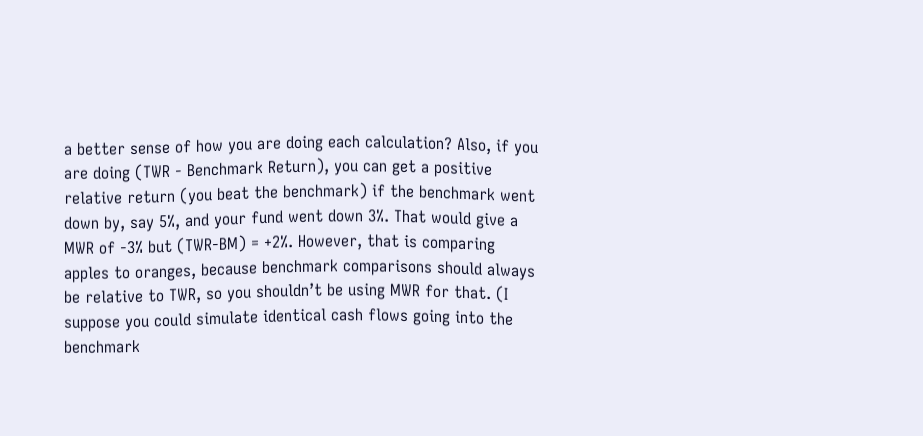a better sense of how you are doing each calculation? Also, if you are doing (TWR - Benchmark Return), you can get a positive relative return (you beat the benchmark) if the benchmark went down by, say 5%, and your fund went down 3%. That would give a MWR of -3% but (TWR-BM) = +2%. However, that is comparing apples to oranges, because benchmark comparisons should always be relative to TWR, so you shouldn’t be using MWR for that. (I suppose you could simulate identical cash flows going into the benchmark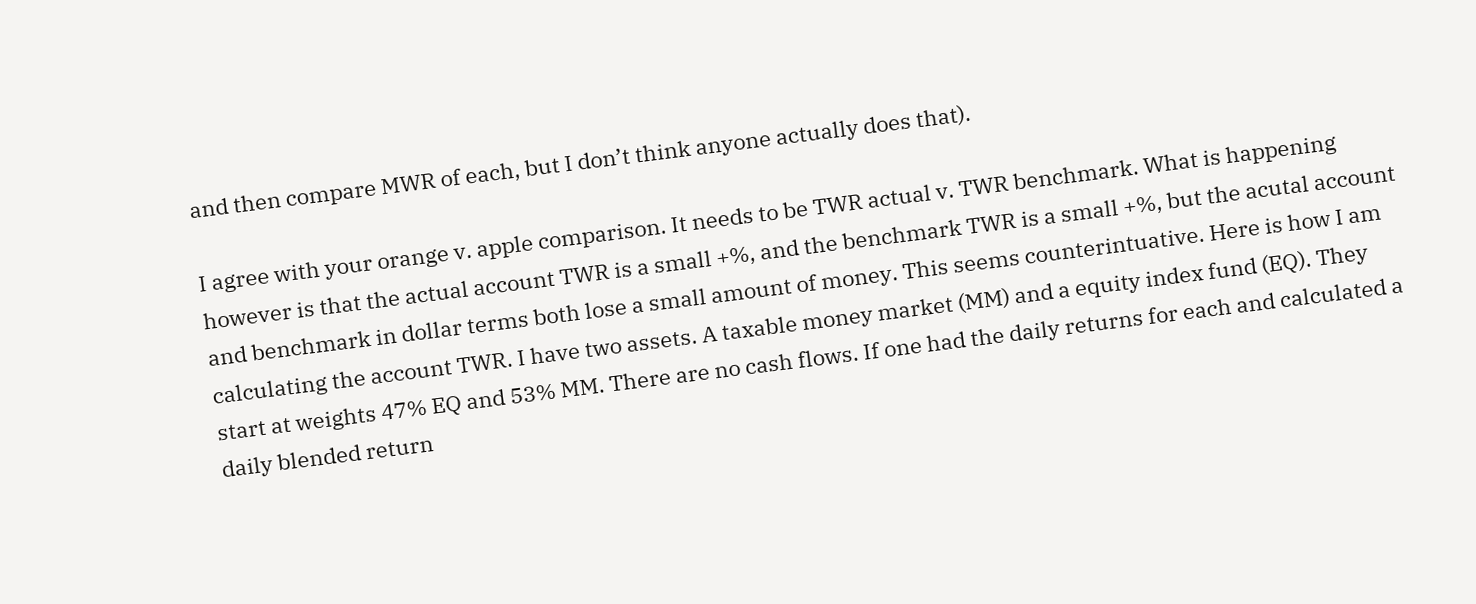and then compare MWR of each, but I don’t think anyone actually does that).

I agree with your orange v. apple comparison. It needs to be TWR actual v. TWR benchmark. What is happening however is that the actual account TWR is a small +%, and the benchmark TWR is a small +%, but the acutal account and benchmark in dollar terms both lose a small amount of money. This seems counterintuative. Here is how I am calculating the account TWR. I have two assets. A taxable money market (MM) and a equity index fund (EQ). They start at weights 47% EQ and 53% MM. There are no cash flows. If one had the daily returns for each and calculated a daily blended return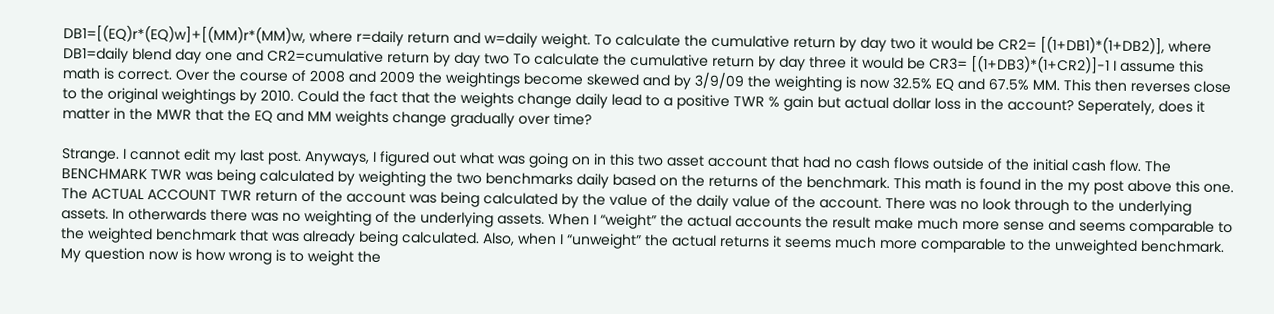DB1=[(EQ)r*(EQ)w]+[(MM)r*(MM)w, where r=daily return and w=daily weight. To calculate the cumulative return by day two it would be CR2= [(1+DB1)*(1+DB2)], where DB1=daily blend day one and CR2=cumulative return by day two To calculate the cumulative return by day three it would be CR3= [(1+DB3)*(1+CR2)]-1 I assume this math is correct. Over the course of 2008 and 2009 the weightings become skewed and by 3/9/09 the weighting is now 32.5% EQ and 67.5% MM. This then reverses close to the original weightings by 2010. Could the fact that the weights change daily lead to a positive TWR % gain but actual dollar loss in the account? Seperately, does it matter in the MWR that the EQ and MM weights change gradually over time?

Strange. I cannot edit my last post. Anyways, I figured out what was going on in this two asset account that had no cash flows outside of the initial cash flow. The BENCHMARK TWR was being calculated by weighting the two benchmarks daily based on the returns of the benchmark. This math is found in the my post above this one. The ACTUAL ACCOUNT TWR return of the account was being calculated by the value of the daily value of the account. There was no look through to the underlying assets. In otherwards there was no weighting of the underlying assets. When I “weight” the actual accounts the result make much more sense and seems comparable to the weighted benchmark that was already being calculated. Also, when I “unweight” the actual returns it seems much more comparable to the unweighted benchmark. My question now is how wrong is to weight the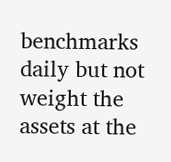benchmarks daily but not weight the assets at the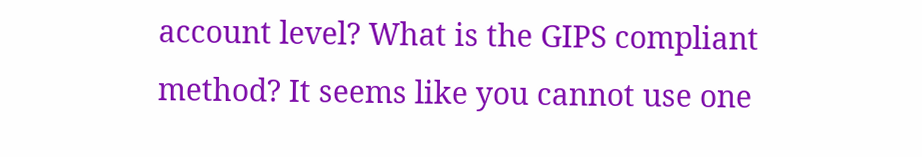account level? What is the GIPS compliant method? It seems like you cannot use one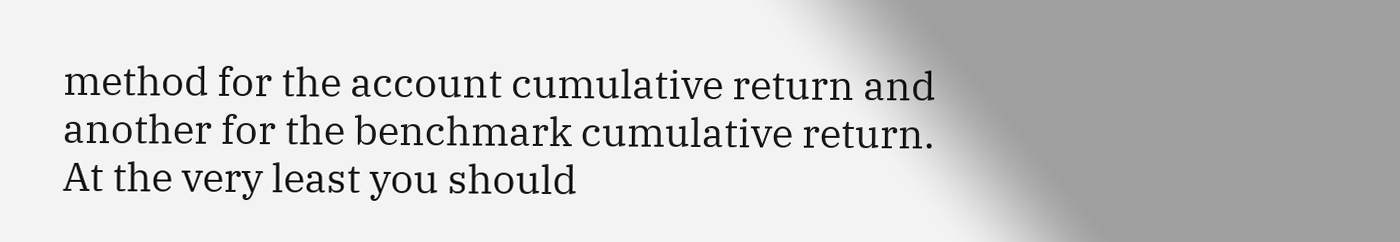method for the account cumulative return and another for the benchmark cumulative return. At the very least you should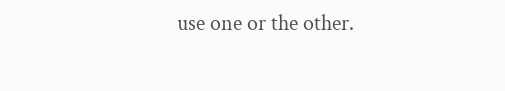use one or the other.